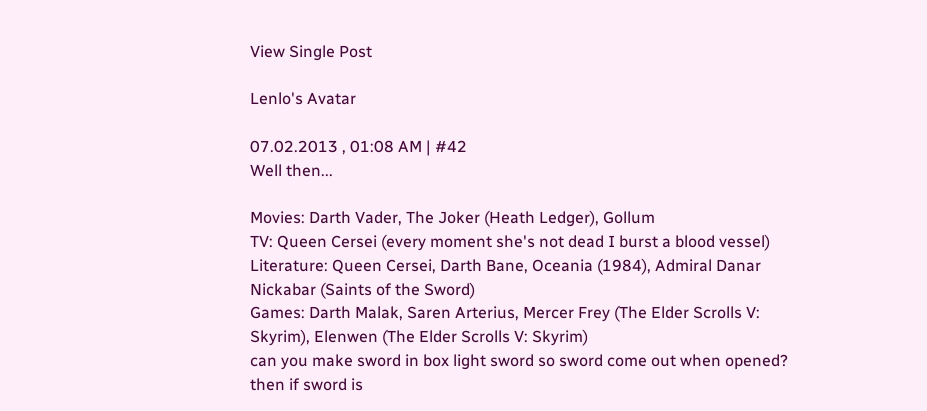View Single Post

Lenlo's Avatar

07.02.2013 , 01:08 AM | #42
Well then...

Movies: Darth Vader, The Joker (Heath Ledger), Gollum
TV: Queen Cersei (every moment she's not dead I burst a blood vessel)
Literature: Queen Cersei, Darth Bane, Oceania (1984), Admiral Danar Nickabar (Saints of the Sword)
Games: Darth Malak, Saren Arterius, Mercer Frey (The Elder Scrolls V: Skyrim), Elenwen (The Elder Scrolls V: Skyrim)
can you make sword in box light sword so sword come out when opened? then if sword is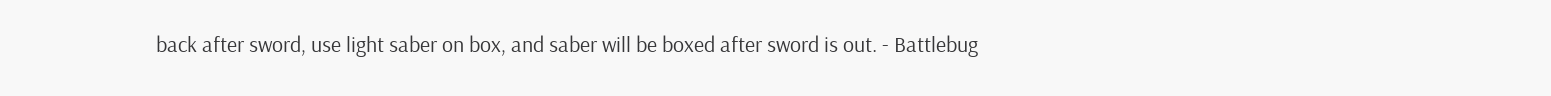back after sword, use light saber on box, and saber will be boxed after sword is out. - Battlebug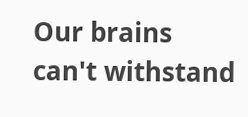Our brains can't withstand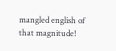mangled english of that magnitude!